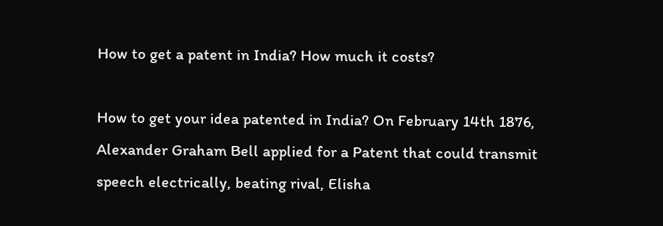How to get a patent in India? How much it costs?

How to get your idea patented in India? On February 14th 1876, Alexander Graham Bell applied for a Patent that could transmit speech electrically, beating rival, Elisha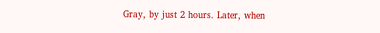Gray, by just 2 hours. Later, when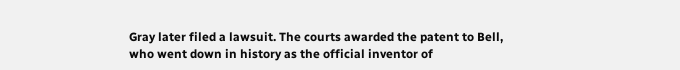Gray later filed a lawsuit. The courts awarded the patent to Bell, who went down in history as the official inventor of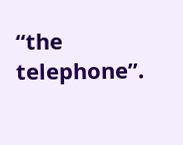“the telephone”.